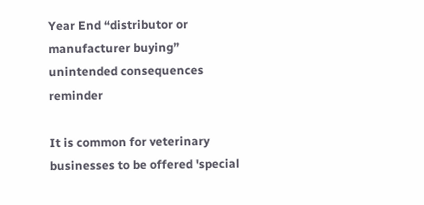Year End “distributor or manufacturer buying” unintended consequences reminder

It is common for veterinary businesses to be offered 'special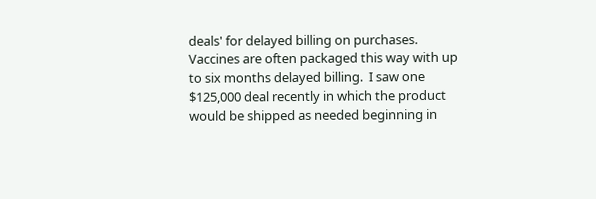deals' for delayed billing on purchases.  Vaccines are often packaged this way with up to six months delayed billing.  I saw one $125,000 deal recently in which the product would be shipped as needed beginning in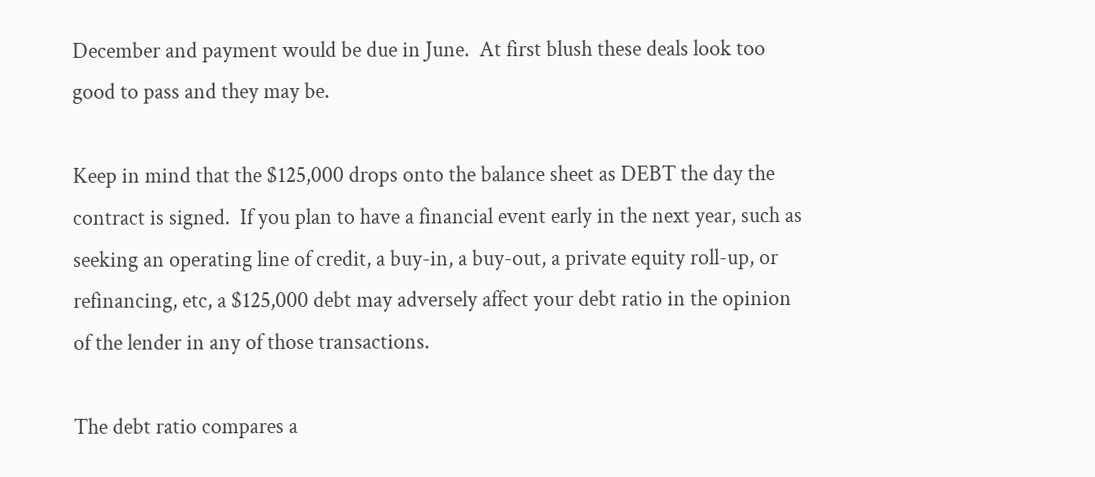December and payment would be due in June.  At first blush these deals look too good to pass and they may be.

Keep in mind that the $125,000 drops onto the balance sheet as DEBT the day the contract is signed.  If you plan to have a financial event early in the next year, such as seeking an operating line of credit, a buy-in, a buy-out, a private equity roll-up, or refinancing, etc, a $125,000 debt may adversely affect your debt ratio in the opinion of the lender in any of those transactions.

The debt ratio compares a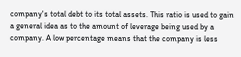company's total debt to its total assets. This ratio is used to gain a general idea as to the amount of leverage being used by a company. A low percentage means that the company is less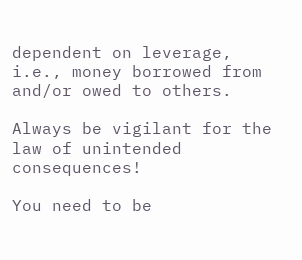dependent on leverage, i.e., money borrowed from and/or owed to others.

Always be vigilant for the law of unintended consequences!

You need to be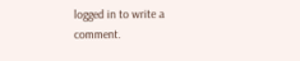logged in to write a comment.